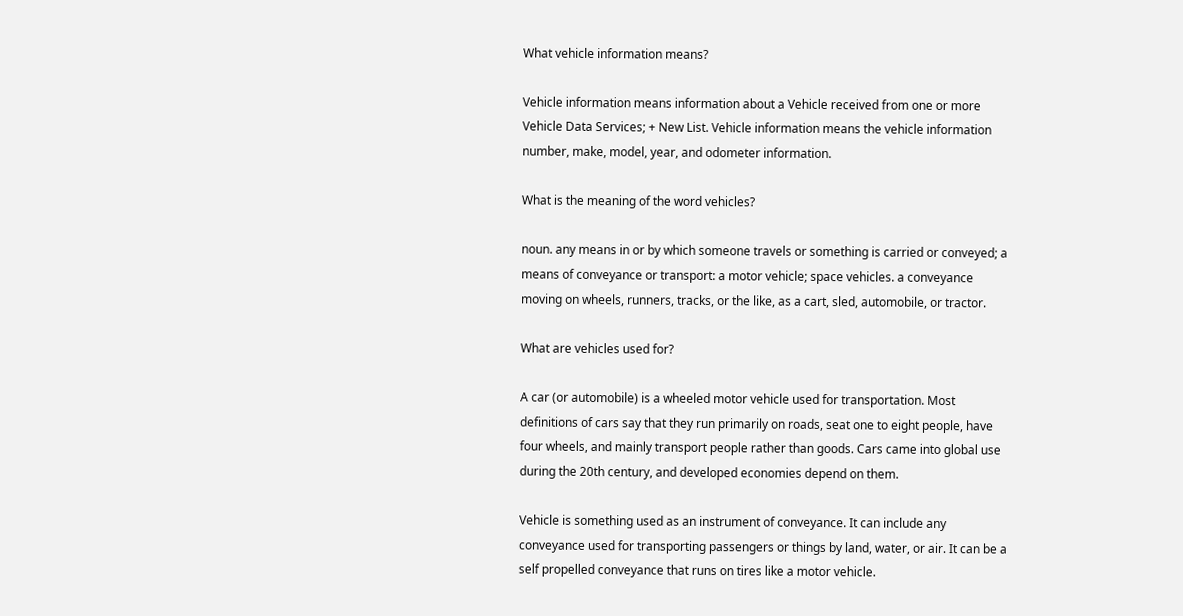What vehicle information means?

Vehicle information means information about a Vehicle received from one or more Vehicle Data Services; + New List. Vehicle information means the vehicle information number, make, model, year, and odometer information.

What is the meaning of the word vehicles?

noun. any means in or by which someone travels or something is carried or conveyed; a means of conveyance or transport: a motor vehicle; space vehicles. a conveyance moving on wheels, runners, tracks, or the like, as a cart, sled, automobile, or tractor.

What are vehicles used for?

A car (or automobile) is a wheeled motor vehicle used for transportation. Most definitions of cars say that they run primarily on roads, seat one to eight people, have four wheels, and mainly transport people rather than goods. Cars came into global use during the 20th century, and developed economies depend on them.

Vehicle is something used as an instrument of conveyance. It can include any conveyance used for transporting passengers or things by land, water, or air. It can be a self propelled conveyance that runs on tires like a motor vehicle.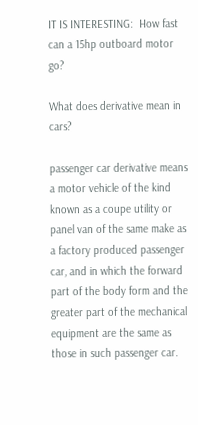IT IS INTERESTING:  How fast can a 15hp outboard motor go?

What does derivative mean in cars?

passenger car derivative means a motor vehicle of the kind known as a coupe utility or panel van of the same make as a factory produced passenger car, and in which the forward part of the body form and the greater part of the mechanical equipment are the same as those in such passenger car.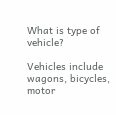What is type of vehicle?

Vehicles include wagons, bicycles, motor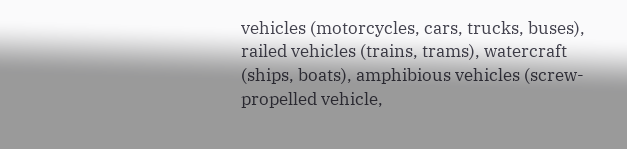vehicles (motorcycles, cars, trucks, buses), railed vehicles (trains, trams), watercraft (ships, boats), amphibious vehicles (screw-propelled vehicle,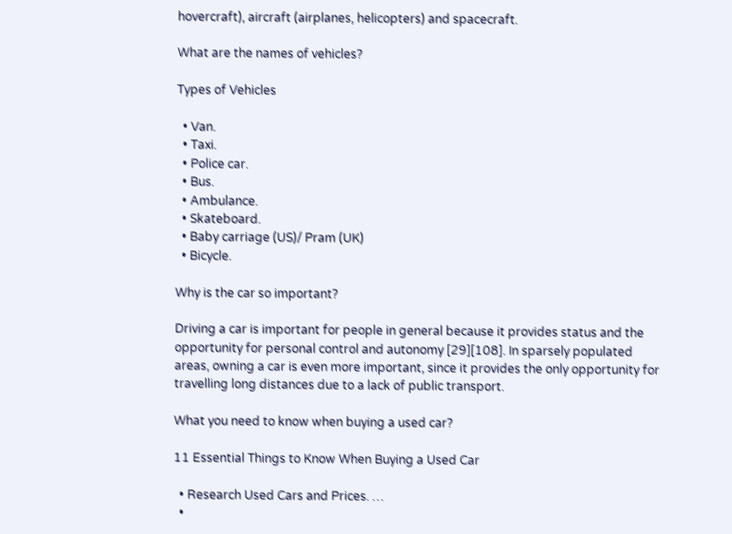hovercraft), aircraft (airplanes, helicopters) and spacecraft.

What are the names of vehicles?

Types of Vehicles

  • Van.
  • Taxi.
  • Police car.
  • Bus.
  • Ambulance.
  • Skateboard.
  • Baby carriage (US)/ Pram (UK)
  • Bicycle.

Why is the car so important?

Driving a car is important for people in general because it provides status and the opportunity for personal control and autonomy [29][108]. In sparsely populated areas, owning a car is even more important, since it provides the only opportunity for travelling long distances due to a lack of public transport.

What you need to know when buying a used car?

11 Essential Things to Know When Buying a Used Car

  • Research Used Cars and Prices. …
  •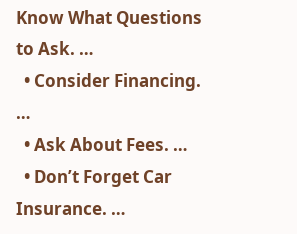Know What Questions to Ask. …
  • Consider Financing. …
  • Ask About Fees. …
  • Don’t Forget Car Insurance. …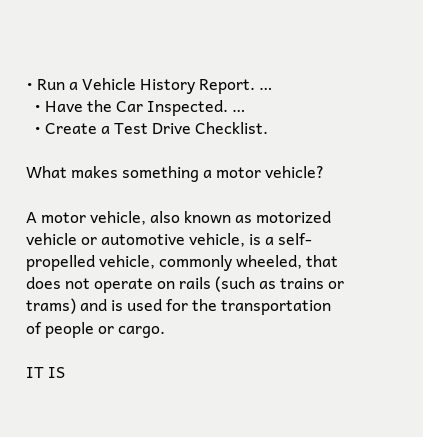• Run a Vehicle History Report. …
  • Have the Car Inspected. …
  • Create a Test Drive Checklist.

What makes something a motor vehicle?

A motor vehicle, also known as motorized vehicle or automotive vehicle, is a self-propelled vehicle, commonly wheeled, that does not operate on rails (such as trains or trams) and is used for the transportation of people or cargo.

IT IS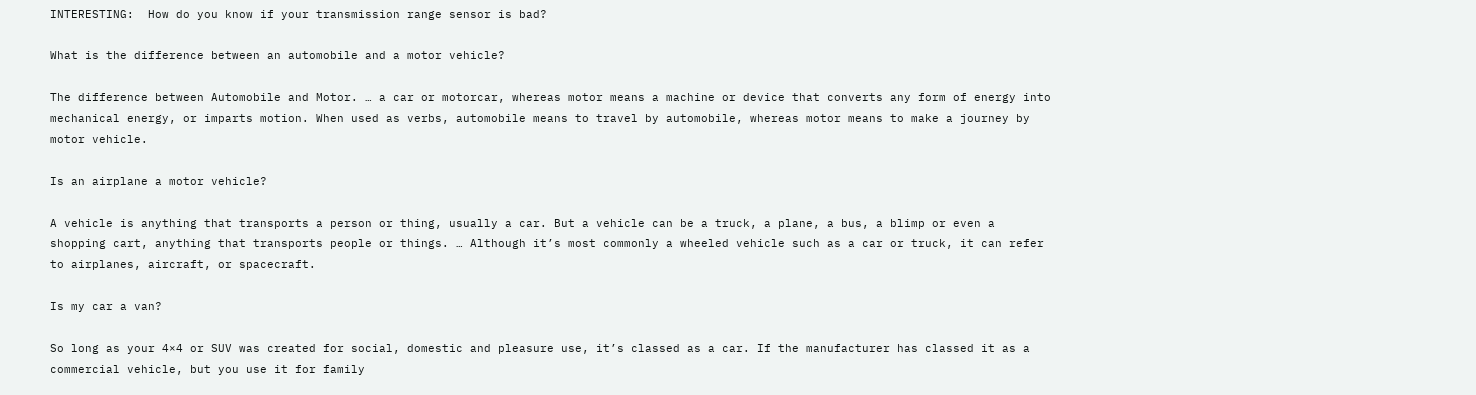INTERESTING:  How do you know if your transmission range sensor is bad?

What is the difference between an automobile and a motor vehicle?

The difference between Automobile and Motor. … a car or motorcar, whereas motor means a machine or device that converts any form of energy into mechanical energy, or imparts motion. When used as verbs, automobile means to travel by automobile, whereas motor means to make a journey by motor vehicle.

Is an airplane a motor vehicle?

A vehicle is anything that transports a person or thing, usually a car. But a vehicle can be a truck, a plane, a bus, a blimp or even a shopping cart, anything that transports people or things. … Although it’s most commonly a wheeled vehicle such as a car or truck, it can refer to airplanes, aircraft, or spacecraft.

Is my car a van?

So long as your 4×4 or SUV was created for social, domestic and pleasure use, it’s classed as a car. If the manufacturer has classed it as a commercial vehicle, but you use it for family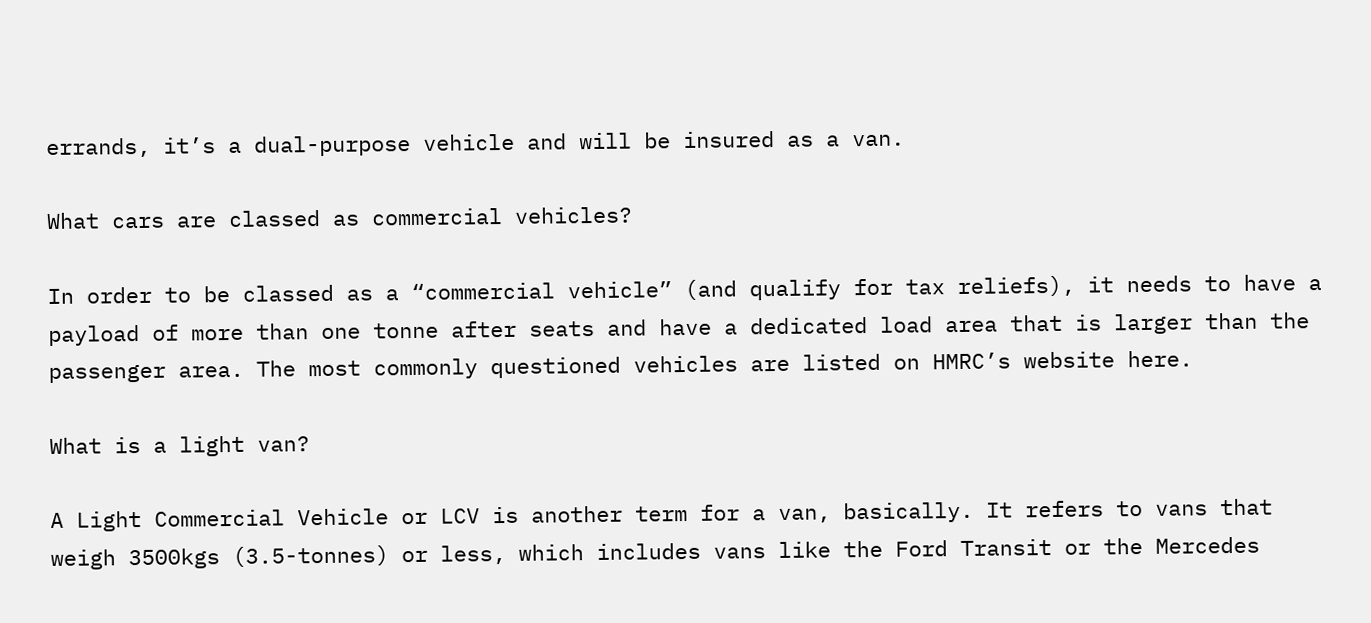errands, it’s a dual-purpose vehicle and will be insured as a van.

What cars are classed as commercial vehicles?

In order to be classed as a “commercial vehicle” (and qualify for tax reliefs), it needs to have a payload of more than one tonne after seats and have a dedicated load area that is larger than the passenger area. The most commonly questioned vehicles are listed on HMRC’s website here.

What is a light van?

A Light Commercial Vehicle or LCV is another term for a van, basically. It refers to vans that weigh 3500kgs (3.5-tonnes) or less, which includes vans like the Ford Transit or the Mercedes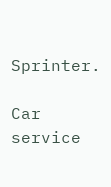Sprinter.

Car service